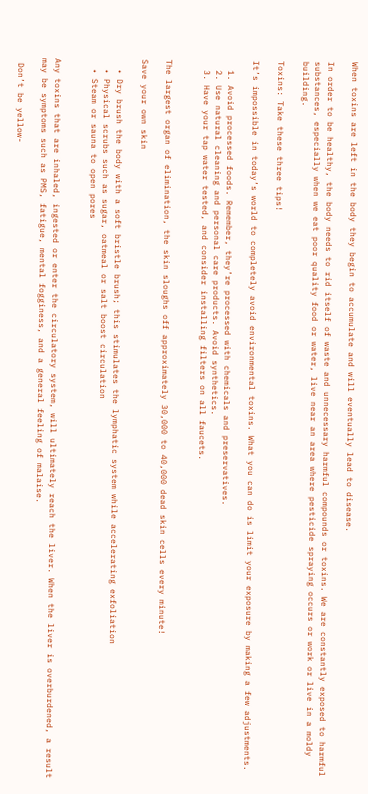When toxins are left in the body they begin to accumulate and will eventually lead to disease.

In order to be healthy, the body needs to rid itself of waste and unnecessary harmful compounds or toxins. We are constantly exposed to harmful substances, especially when we eat poor quality food or water, live near an area where pesticide spraying occurs or work or live in a moldy building.

Toxins: Take these three tips!

It’s impossible in today’s world to completely avoid environmental toxins. What you can do is limit your exposure by making a few adjustments.

  1. Avoid processed foods. Remember, they’re processed with chemicals and preservatives.
  2. Use natural cleaning and personal care products. Avoid synthetics.
  3. Have your tap water tested, and consider installing filters on all faucets.


The largest organ of elimination, the skin sloughs off approximately 30,000 to 40,000 dead skin cells every minute!

Save your own skin

  • Dry brush the body with a soft bristle brush; this stimulates the lymphatic system while accelerating exfoliation
  • Physical scrubs such as sugar, oatmeal or salt boost circulation
  • Steam or sauna to open pores


Any toxins that are inhaled, ingested or enter the circulatory system, will ultimately reach the liver. When the liver is overburdened, a result may be symptoms such as PMS, fatigue, mental fogginess, and a general feeling of malaise.

 Don’t be yellow-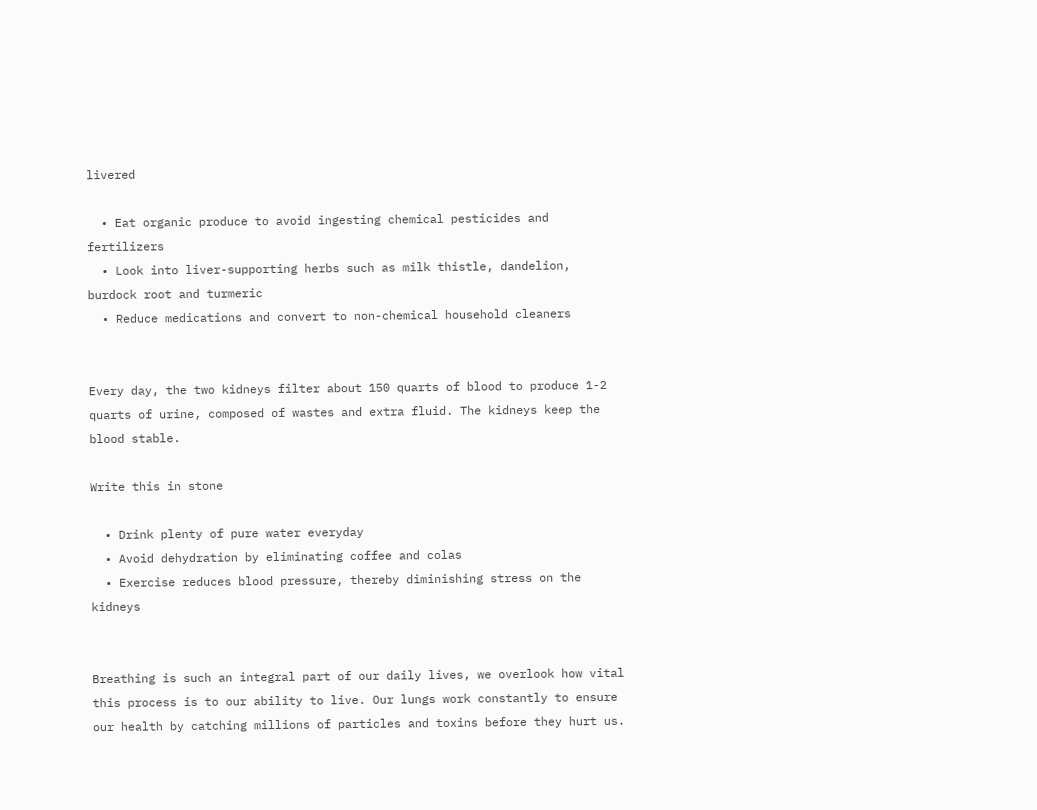livered

  • Eat organic produce to avoid ingesting chemical pesticides and fertilizers
  • Look into liver-supporting herbs such as milk thistle, dandelion, burdock root and turmeric
  • Reduce medications and convert to non-chemical household cleaners


Every day, the two kidneys filter about 150 quarts of blood to produce 1-2 quarts of urine, composed of wastes and extra fluid. The kidneys keep the blood stable.

Write this in stone

  • Drink plenty of pure water everyday
  • Avoid dehydration by eliminating coffee and colas
  • Exercise reduces blood pressure, thereby diminishing stress on the kidneys


Breathing is such an integral part of our daily lives, we overlook how vital this process is to our ability to live. Our lungs work constantly to ensure our health by catching millions of particles and toxins before they hurt us.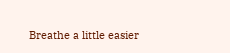Breathe a little easier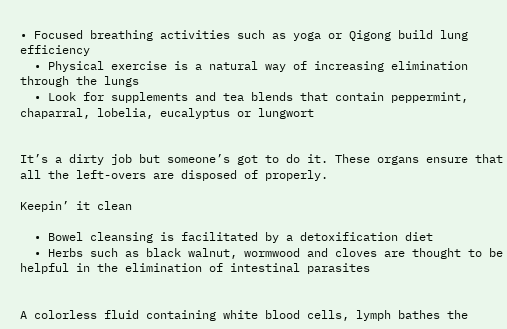• Focused breathing activities such as yoga or Qigong build lung efficiency
  • Physical exercise is a natural way of increasing elimination through the lungs
  • Look for supplements and tea blends that contain peppermint, chaparral, lobelia, eucalyptus or lungwort


It’s a dirty job but someone’s got to do it. These organs ensure that all the left-overs are disposed of properly.

Keepin’ it clean

  • Bowel cleansing is facilitated by a detoxification diet
  • Herbs such as black walnut, wormwood and cloves are thought to be helpful in the elimination of intestinal parasites


A colorless fluid containing white blood cells, lymph bathes the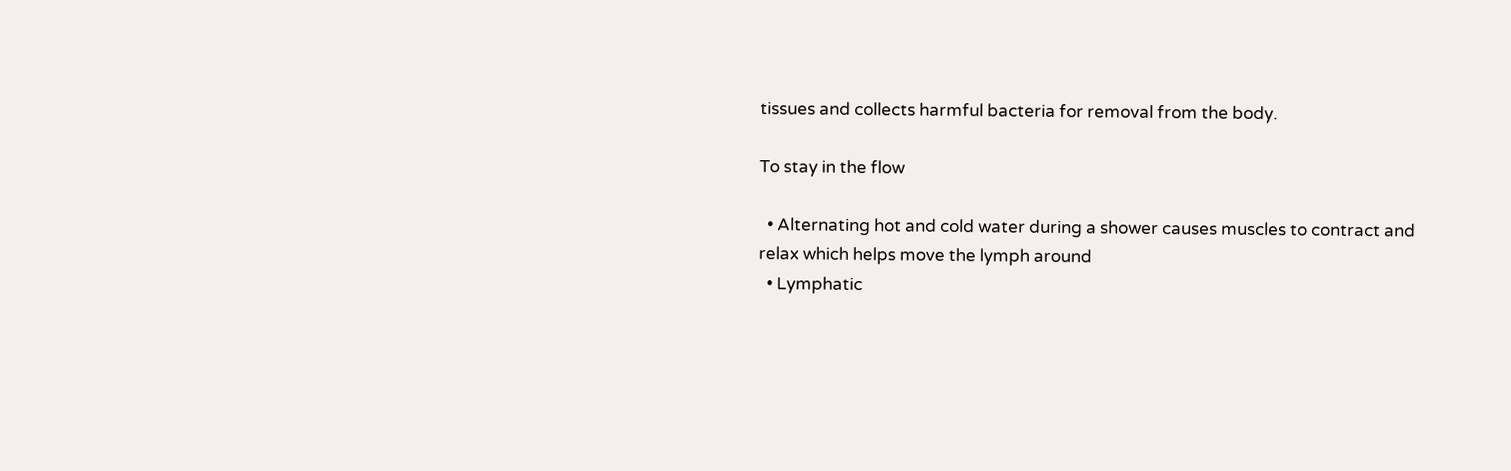tissues and collects harmful bacteria for removal from the body.

To stay in the flow

  • Alternating hot and cold water during a shower causes muscles to contract and relax which helps move the lymph around
  • Lymphatic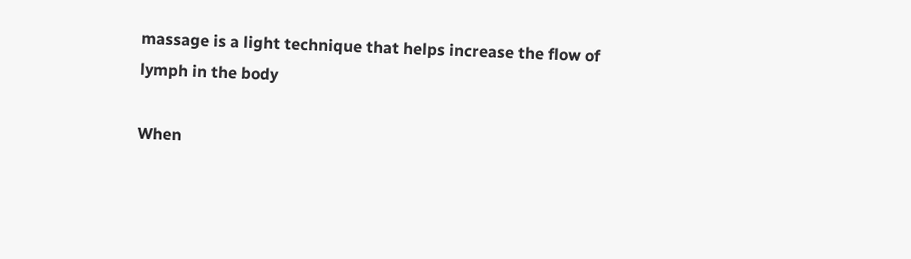massage is a light technique that helps increase the flow of lymph in the body

When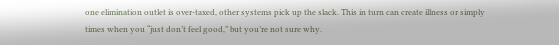one elimination outlet is over-taxed, other systems pick up the slack. This in turn can create illness or simply times when you “just don’t feel good,” but you’re not sure why.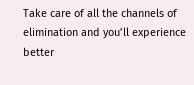Take care of all the channels of elimination and you’ll experience better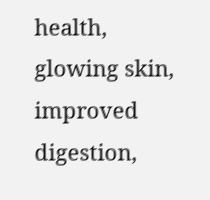health, glowing skin, improved digestion,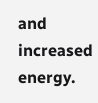and increased energy.